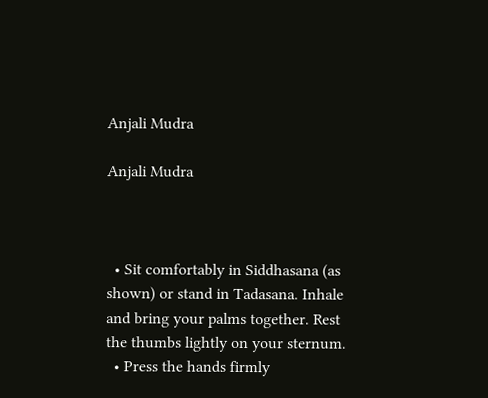Anjali Mudra

Anjali Mudra



  • Sit comfortably in Siddhasana (as shown) or stand in Tadasana. Inhale and bring your palms together. Rest the thumbs lightly on your sternum.
  • Press the hands firmly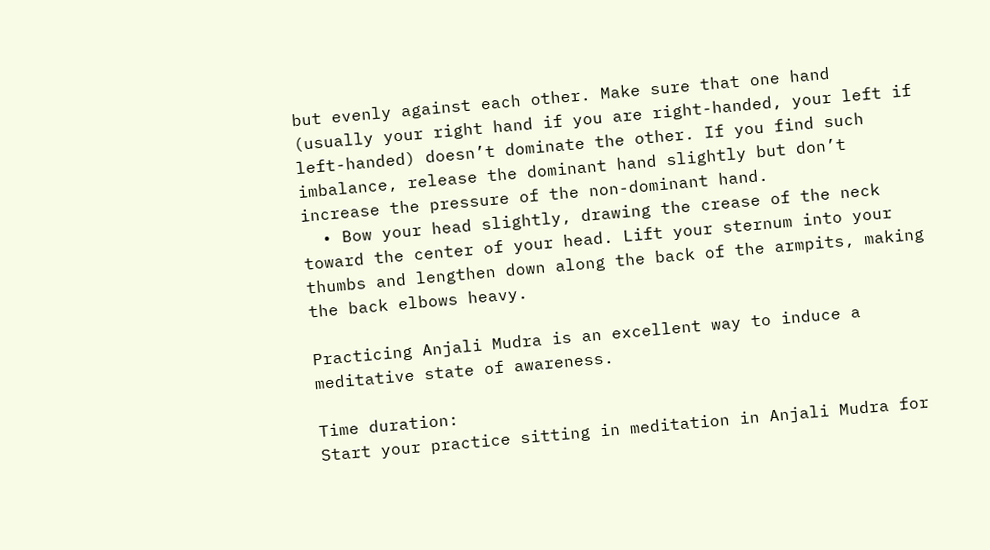but evenly against each other. Make sure that one hand (usually your right hand if you are right-handed, your left if left-handed) doesn’t dominate the other. If you find such imbalance, release the dominant hand slightly but don’t increase the pressure of the non-dominant hand.
  • Bow your head slightly, drawing the crease of the neck toward the center of your head. Lift your sternum into your thumbs and lengthen down along the back of the armpits, making the back elbows heavy.

Practicing Anjali Mudra is an excellent way to induce a meditative state of awareness.

Time duration:
Start your practice sitting in meditation in Anjali Mudra for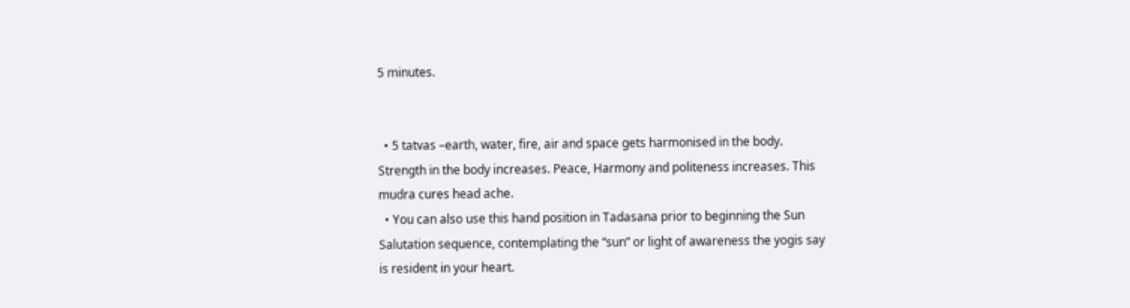5 minutes.


  • 5 tatvas –earth, water, fire, air and space gets harmonised in the body. Strength in the body increases. Peace, Harmony and politeness increases. This mudra cures head ache.
  • You can also use this hand position in Tadasana prior to beginning the Sun Salutation sequence, contemplating the “sun” or light of awareness the yogis say is resident in your heart.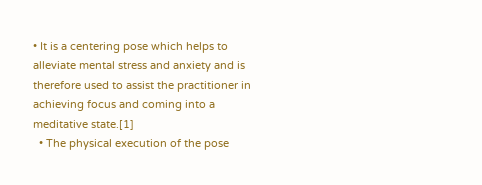• It is a centering pose which helps to alleviate mental stress and anxiety and is therefore used to assist the practitioner in achieving focus and coming into a meditative state.[1]
  • The physical execution of the pose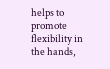helps to promote flexibility in the hands,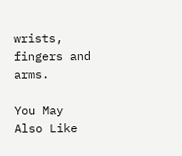wrists, fingers and arms.

You May Also Like